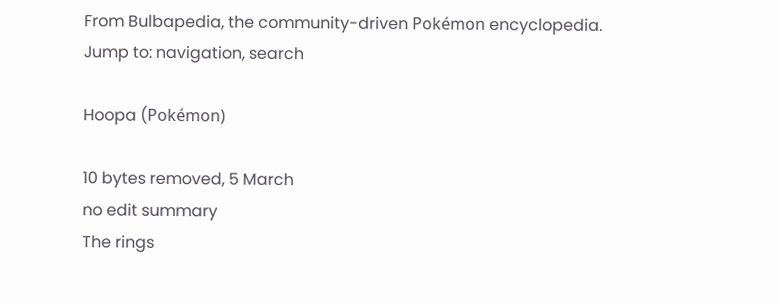From Bulbapedia, the community-driven Pokémon encyclopedia.
Jump to: navigation, search

Hoopa (Pokémon)

10 bytes removed, 5 March
no edit summary
The rings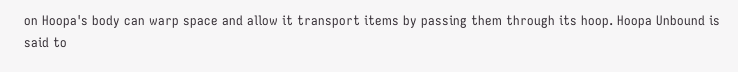on Hoopa's body can warp space and allow it transport items by passing them through its hoop. Hoopa Unbound is said to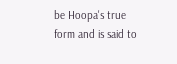be Hoopa's true form and is said to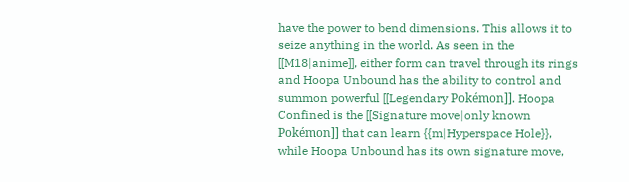have the power to bend dimensions. This allows it to seize anything in the world. As seen in the [[M18|anime]], either form can travel through its rings and Hoopa Unbound has the ability to control and summon powerful [[Legendary Pokémon]]. Hoopa Confined is the [[Signature move|only known Pokémon]] that can learn {{m|Hyperspace Hole}}, while Hoopa Unbound has its own signature move,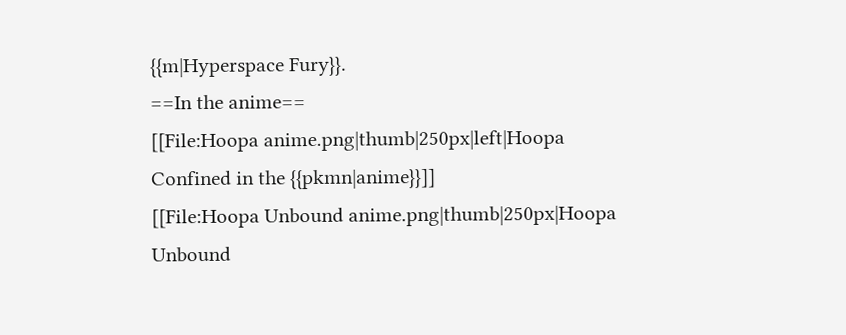{{m|Hyperspace Fury}}.
==In the anime==
[[File:Hoopa anime.png|thumb|250px|left|Hoopa Confined in the {{pkmn|anime}}]]
[[File:Hoopa Unbound anime.png|thumb|250px|Hoopa Unbound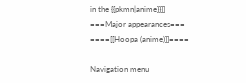in the {{pkmn|anime}}]]
===Major appearances===
====[[Hoopa (anime)]]====

Navigation menu